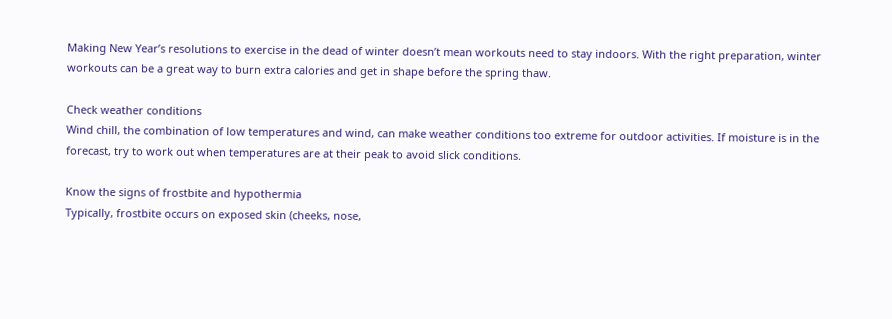Making New Year’s resolutions to exercise in the dead of winter doesn’t mean workouts need to stay indoors. With the right preparation, winter workouts can be a great way to burn extra calories and get in shape before the spring thaw.

Check weather conditions
Wind chill, the combination of low temperatures and wind, can make weather conditions too extreme for outdoor activities. If moisture is in the forecast, try to work out when temperatures are at their peak to avoid slick conditions.

Know the signs of frostbite and hypothermia
Typically, frostbite occurs on exposed skin (cheeks, nose,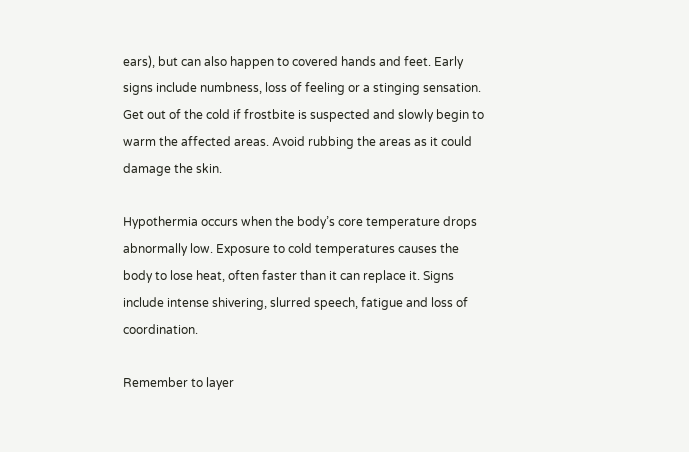ears), but can also happen to covered hands and feet. Early signs include numbness, loss of feeling or a stinging sensation. Get out of the cold if frostbite is suspected and slowly begin to warm the affected areas. Avoid rubbing the areas as it could damage the skin.

Hypothermia occurs when the body’s core temperature drops abnormally low. Exposure to cold temperatures causes the body to lose heat, often faster than it can replace it. Signs include intense shivering, slurred speech, fatigue and loss of coordination.

Remember to layer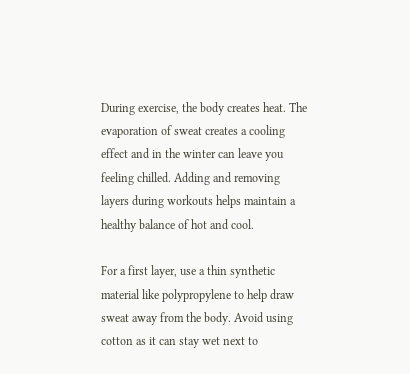During exercise, the body creates heat. The evaporation of sweat creates a cooling effect and in the winter can leave you feeling chilled. Adding and removing layers during workouts helps maintain a healthy balance of hot and cool.

For a first layer, use a thin synthetic material like polypropylene to help draw sweat away from the body. Avoid using cotton as it can stay wet next to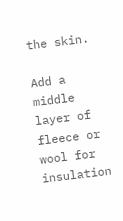the skin.

Add a middle layer of fleece or wool for insulation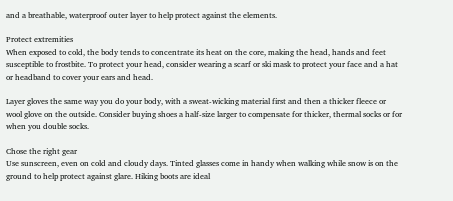and a breathable, waterproof outer layer to help protect against the elements.

Protect extremities
When exposed to cold, the body tends to concentrate its heat on the core, making the head, hands and feet susceptible to frostbite. To protect your head, consider wearing a scarf or ski mask to protect your face and a hat or headband to cover your ears and head.

Layer gloves the same way you do your body, with a sweat-wicking material first and then a thicker fleece or wool glove on the outside. Consider buying shoes a half-size larger to compensate for thicker, thermal socks or for when you double socks.

Chose the right gear
Use sunscreen, even on cold and cloudy days. Tinted glasses come in handy when walking while snow is on the ground to help protect against glare. Hiking boots are ideal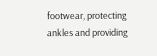footwear, protecting ankles and providing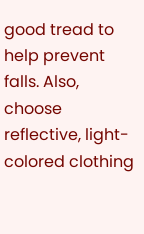good tread to help prevent falls. Also, choose reflective, light-colored clothing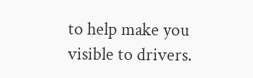to help make you visible to drivers.